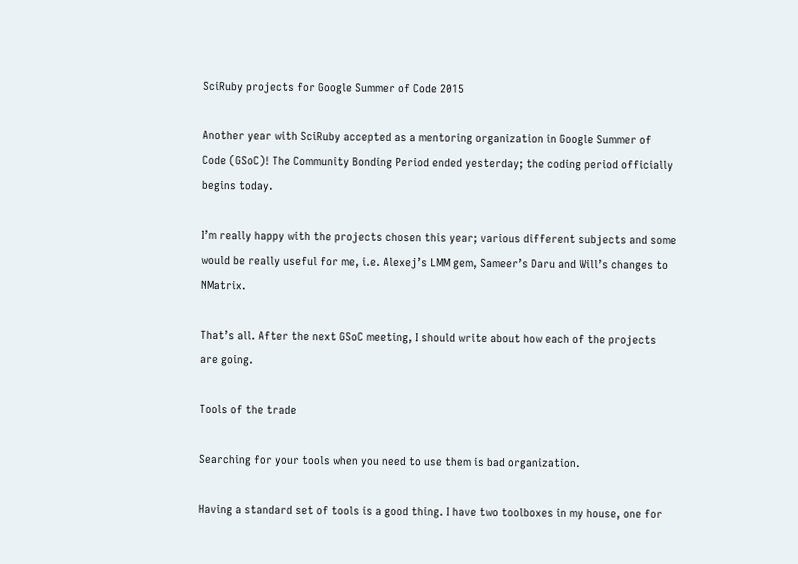SciRuby projects for Google Summer of Code 2015

Another year with SciRuby accepted as a mentoring organization in Google Summer of Code (GSoC)! The Community Bonding Period ended yesterday; the coding period officially begins today.

I’m really happy with the projects chosen this year; various different subjects and some would be really useful for me, i.e. Alexej’s LMM gem, Sameer’s Daru and Will’s changes to NMatrix.

That’s all. After the next GSoC meeting, I should write about how each of the projects are going.

Tools of the trade

Searching for your tools when you need to use them is bad organization.

Having a standard set of tools is a good thing. I have two toolboxes in my house, one for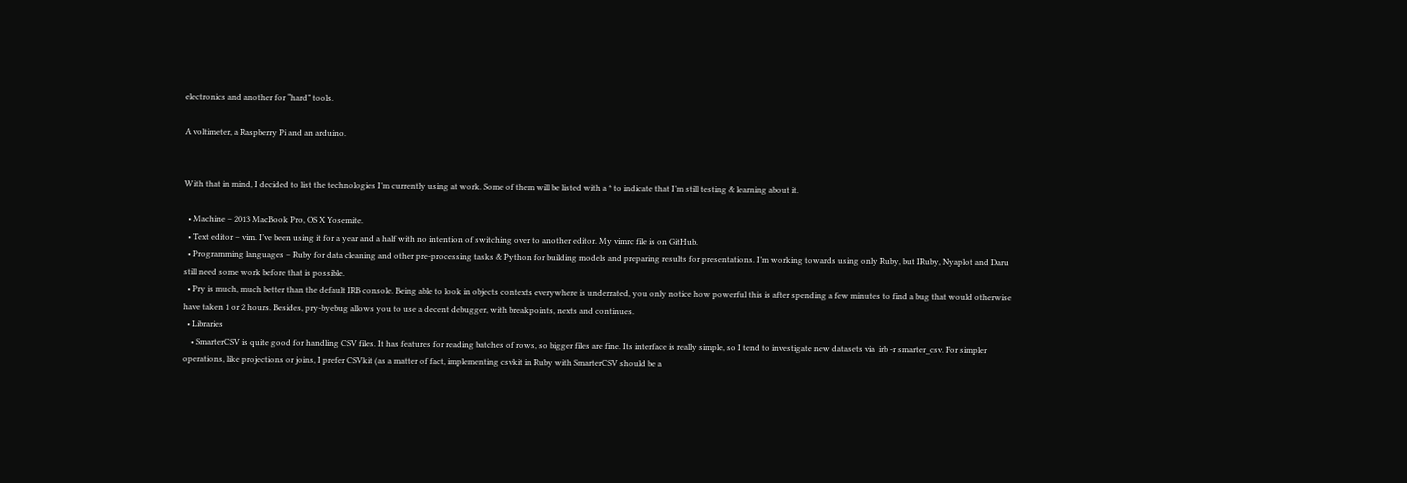electronics and another for “hard” tools.

A voltimeter, a Raspberry Pi and an arduino.


With that in mind, I decided to list the technologies I’m currently using at work. Some of them will be listed with a * to indicate that I’m still testing & learning about it.

  • Machine – 2013 MacBook Pro, OS X Yosemite.
  • Text editor – vim. I’ve been using it for a year and a half with no intention of switching over to another editor. My vimrc file is on GitHub.
  • Programming languages – Ruby for data cleaning and other pre-processing tasks & Python for building models and preparing results for presentations. I’m working towards using only Ruby, but IRuby, Nyaplot and Daru still need some work before that is possible.
  • Pry is much, much better than the default IRB console. Being able to look in objects contexts everywhere is underrated, you only notice how powerful this is after spending a few minutes to find a bug that would otherwise have taken 1 or 2 hours. Besides, pry-byebug allows you to use a decent debugger, with breakpoints, nexts and continues.
  • Libraries
    • SmarterCSV is quite good for handling CSV files. It has features for reading batches of rows, so bigger files are fine. Its interface is really simple, so I tend to investigate new datasets via  irb -r smarter_csv. For simpler operations, like projections or joins, I prefer CSVkit (as a matter of fact, implementing csvkit in Ruby with SmarterCSV should be a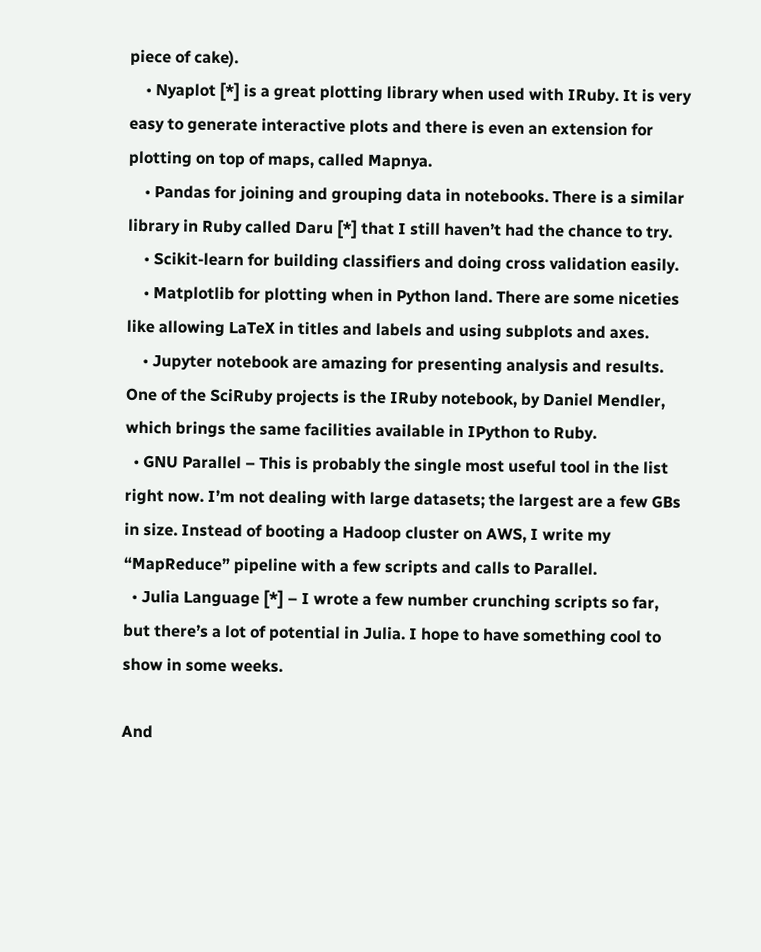piece of cake).
    • Nyaplot [*] is a great plotting library when used with IRuby. It is very easy to generate interactive plots and there is even an extension for plotting on top of maps, called Mapnya.
    • Pandas for joining and grouping data in notebooks. There is a similar library in Ruby called Daru [*] that I still haven’t had the chance to try.
    • Scikit-learn for building classifiers and doing cross validation easily.
    • Matplotlib for plotting when in Python land. There are some niceties like allowing LaTeX in titles and labels and using subplots and axes.
    • Jupyter notebook are amazing for presenting analysis and results. One of the SciRuby projects is the IRuby notebook, by Daniel Mendler, which brings the same facilities available in IPython to Ruby.
  • GNU Parallel – This is probably the single most useful tool in the list right now. I’m not dealing with large datasets; the largest are a few GBs in size. Instead of booting a Hadoop cluster on AWS, I write my “MapReduce” pipeline with a few scripts and calls to Parallel.
  • Julia Language [*] – I wrote a few number crunching scripts so far, but there’s a lot of potential in Julia. I hope to have something cool to show in some weeks.

And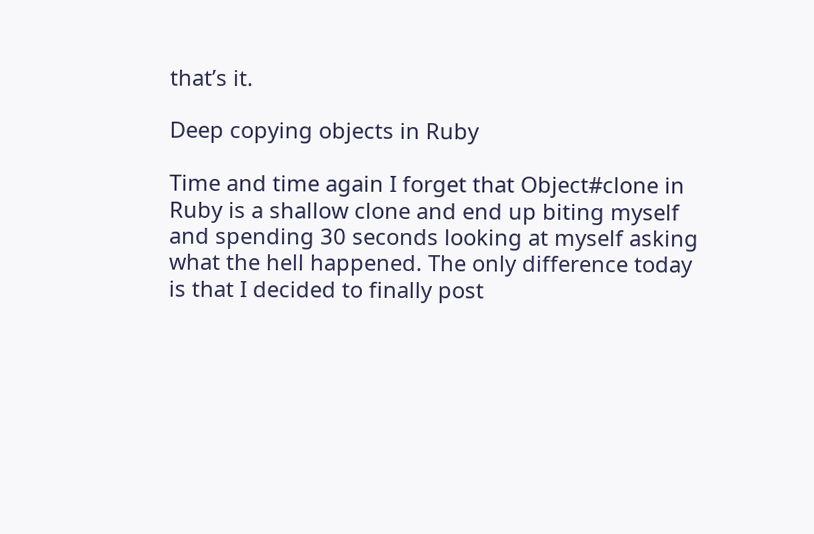that’s it.

Deep copying objects in Ruby

Time and time again I forget that Object#clone in Ruby is a shallow clone and end up biting myself and spending 30 seconds looking at myself asking what the hell happened. The only difference today is that I decided to finally post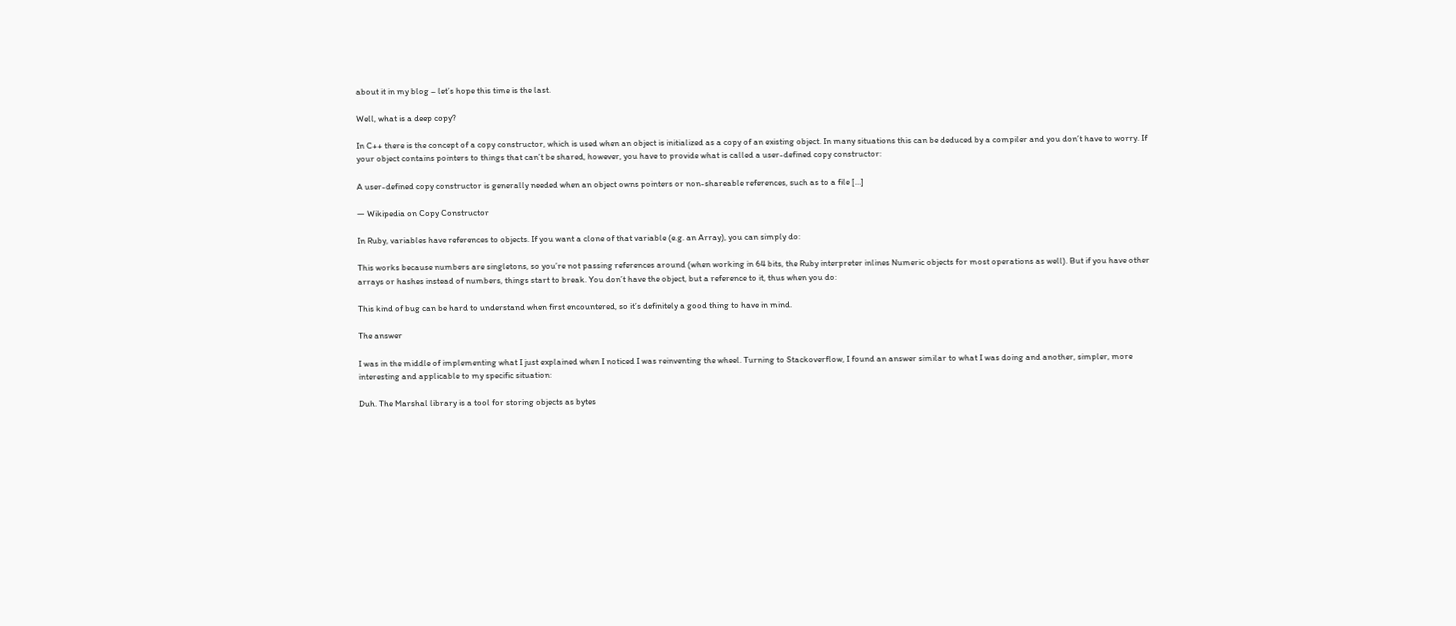about it in my blog – let’s hope this time is the last.

Well, what is a deep copy?

In C++ there is the concept of a copy constructor, which is used when an object is initialized as a copy of an existing object. In many situations this can be deduced by a compiler and you don’t have to worry. If your object contains pointers to things that can’t be shared, however, you have to provide what is called a user-defined copy constructor:

A user-defined copy constructor is generally needed when an object owns pointers or non-shareable references, such as to a file […]

— Wikipedia on Copy Constructor

In Ruby, variables have references to objects. If you want a clone of that variable (e.g. an Array), you can simply do:

This works because numbers are singletons, so you’re not passing references around (when working in 64 bits, the Ruby interpreter inlines Numeric objects for most operations as well). But if you have other arrays or hashes instead of numbers, things start to break. You don’t have the object, but a reference to it, thus when you do:

This kind of bug can be hard to understand when first encountered, so it’s definitely a good thing to have in mind.

The answer

I was in the middle of implementing what I just explained when I noticed I was reinventing the wheel. Turning to Stackoverflow, I found an answer similar to what I was doing and another, simpler, more interesting and applicable to my specific situation:

Duh. The Marshal library is a tool for storing objects as bytes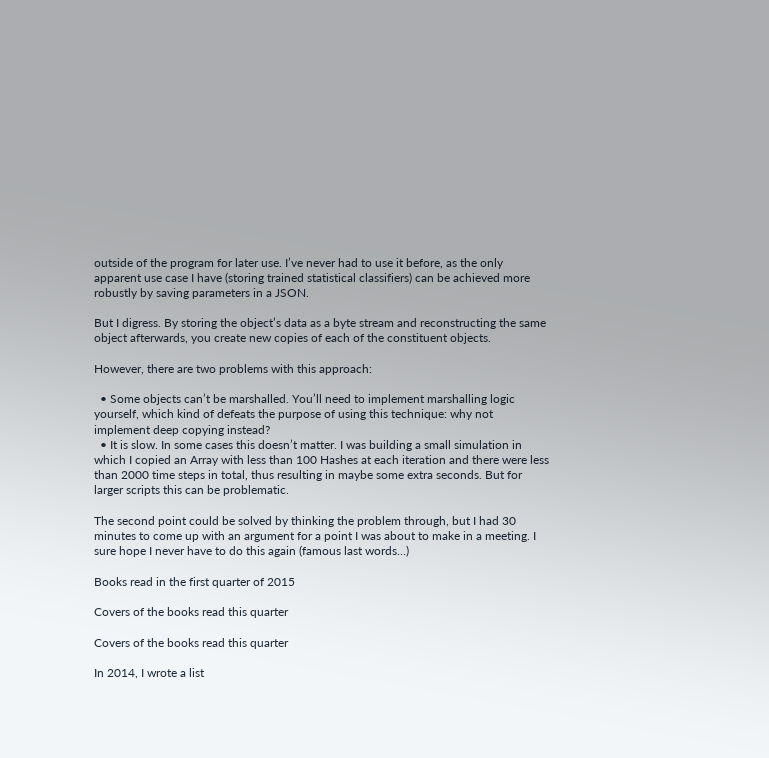outside of the program for later use. I’ve never had to use it before, as the only apparent use case I have (storing trained statistical classifiers) can be achieved more robustly by saving parameters in a JSON.

But I digress. By storing the object’s data as a byte stream and reconstructing the same object afterwards, you create new copies of each of the constituent objects.

However, there are two problems with this approach:

  • Some objects can’t be marshalled. You’ll need to implement marshalling logic yourself, which kind of defeats the purpose of using this technique: why not implement deep copying instead?
  • It is slow. In some cases this doesn’t matter. I was building a small simulation in which I copied an Array with less than 100 Hashes at each iteration and there were less than 2000 time steps in total, thus resulting in maybe some extra seconds. But for larger scripts this can be problematic.

The second point could be solved by thinking the problem through, but I had 30 minutes to come up with an argument for a point I was about to make in a meeting. I sure hope I never have to do this again (famous last words…)

Books read in the first quarter of 2015

Covers of the books read this quarter

Covers of the books read this quarter

In 2014, I wrote a list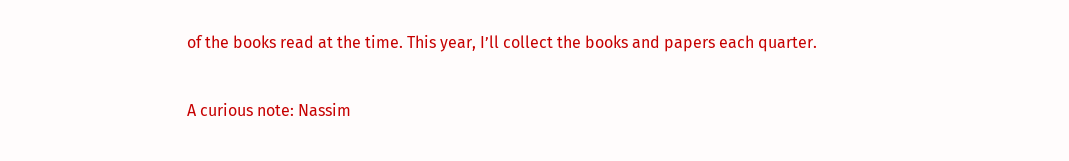of the books read at the time. This year, I’ll collect the books and papers each quarter.

A curious note: Nassim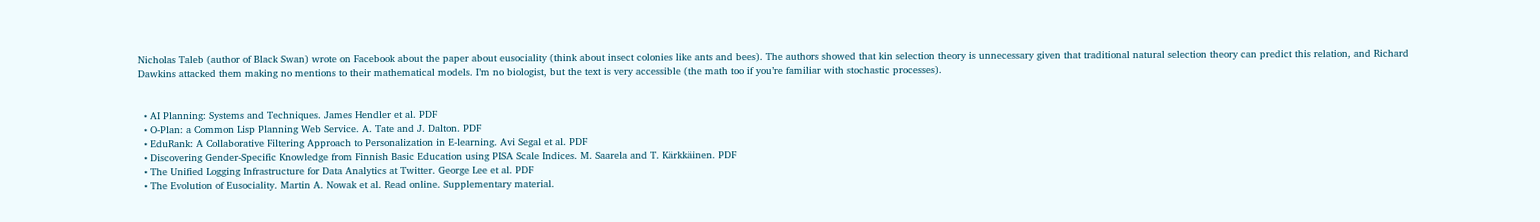Nicholas Taleb (author of Black Swan) wrote on Facebook about the paper about eusociality (think about insect colonies like ants and bees). The authors showed that kin selection theory is unnecessary given that traditional natural selection theory can predict this relation, and Richard Dawkins attacked them making no mentions to their mathematical models. I’m no biologist, but the text is very accessible (the math too if you’re familiar with stochastic processes).


  • AI Planning: Systems and Techniques. James Hendler et al. PDF
  • O-Plan: a Common Lisp Planning Web Service. A. Tate and J. Dalton. PDF
  • EduRank: A Collaborative Filtering Approach to Personalization in E-learning. Avi Segal et al. PDF
  • Discovering Gender-Specific Knowledge from Finnish Basic Education using PISA Scale Indices. M. Saarela and T. Kärkkäinen. PDF
  • The Unified Logging Infrastructure for Data Analytics at Twitter. George Lee et al. PDF
  • The Evolution of Eusociality. Martin A. Nowak et al. Read online. Supplementary material.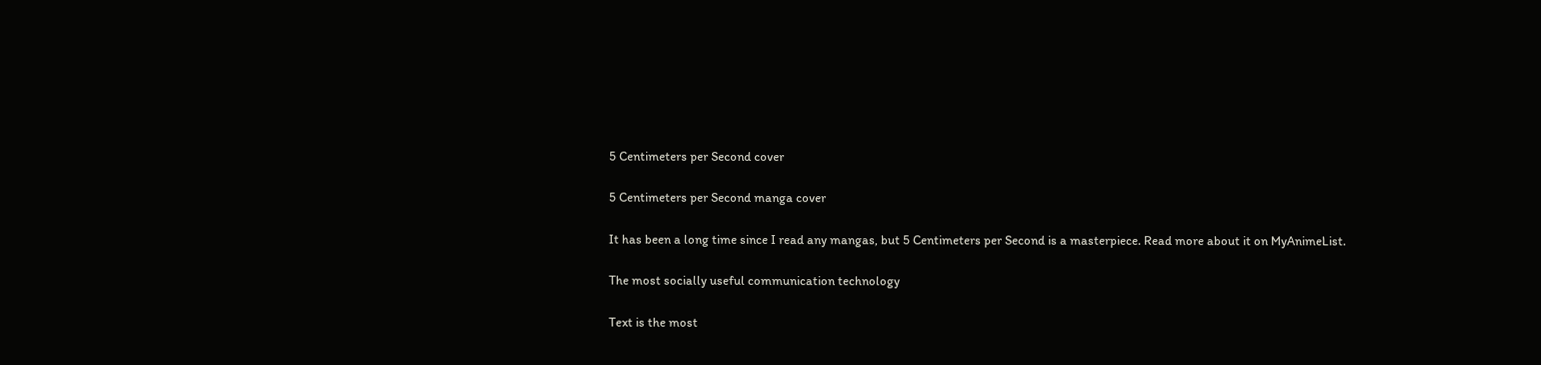5 Centimeters per Second cover

5 Centimeters per Second manga cover

It has been a long time since I read any mangas, but 5 Centimeters per Second is a masterpiece. Read more about it on MyAnimeList.

The most socially useful communication technology

Text is the most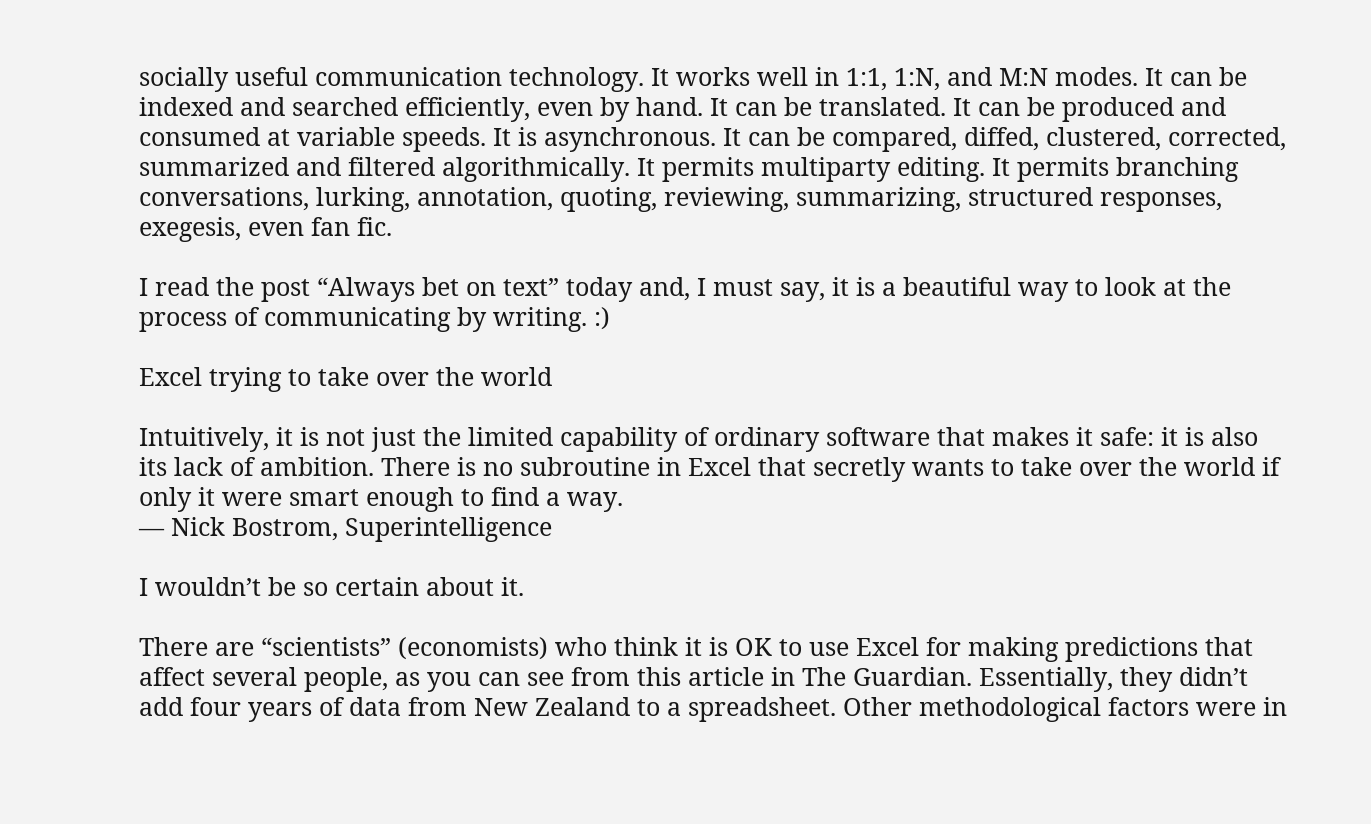socially useful communication technology. It works well in 1:1, 1:N, and M:N modes. It can be indexed and searched efficiently, even by hand. It can be translated. It can be produced and consumed at variable speeds. It is asynchronous. It can be compared, diffed, clustered, corrected, summarized and filtered algorithmically. It permits multiparty editing. It permits branching conversations, lurking, annotation, quoting, reviewing, summarizing, structured responses, exegesis, even fan fic.

I read the post “Always bet on text” today and, I must say, it is a beautiful way to look at the process of communicating by writing. :)

Excel trying to take over the world

Intuitively, it is not just the limited capability of ordinary software that makes it safe: it is also its lack of ambition. There is no subroutine in Excel that secretly wants to take over the world if only it were smart enough to find a way.
— Nick Bostrom, Superintelligence

I wouldn’t be so certain about it.

There are “scientists” (economists) who think it is OK to use Excel for making predictions that affect several people, as you can see from this article in The Guardian. Essentially, they didn’t add four years of data from New Zealand to a spreadsheet. Other methodological factors were in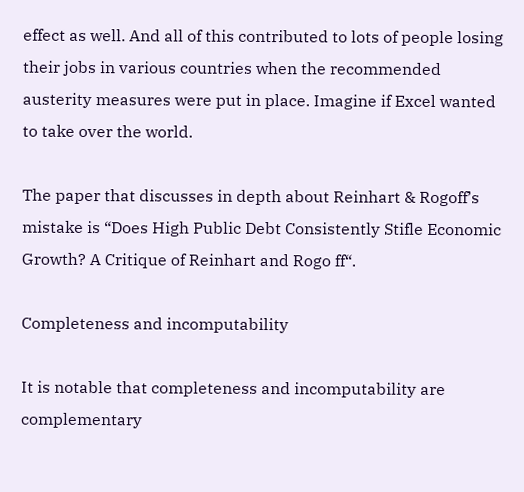effect as well. And all of this contributed to lots of people losing their jobs in various countries when the recommended austerity measures were put in place. Imagine if Excel wanted to take over the world.

The paper that discusses in depth about Reinhart & Rogoff’s mistake is “Does High Public Debt Consistently Stifle Economic Growth? A Critique of Reinhart and Rogo ff“.

Completeness and incomputability

It is notable that completeness and incomputability are complementary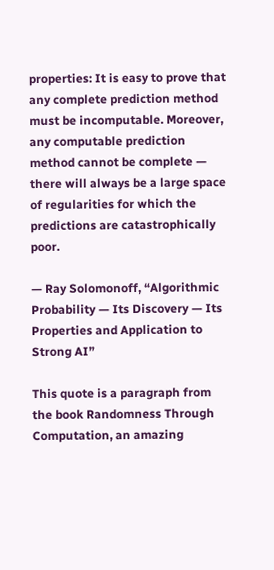properties: It is easy to prove that any complete prediction method must be incomputable. Moreover, any computable prediction method cannot be complete — there will always be a large space of regularities for which the predictions are catastrophically poor.

— Ray Solomonoff, “Algorithmic Probability — Its Discovery — Its Properties and Application to Strong AI”

This quote is a paragraph from the book Randomness Through Computation, an amazing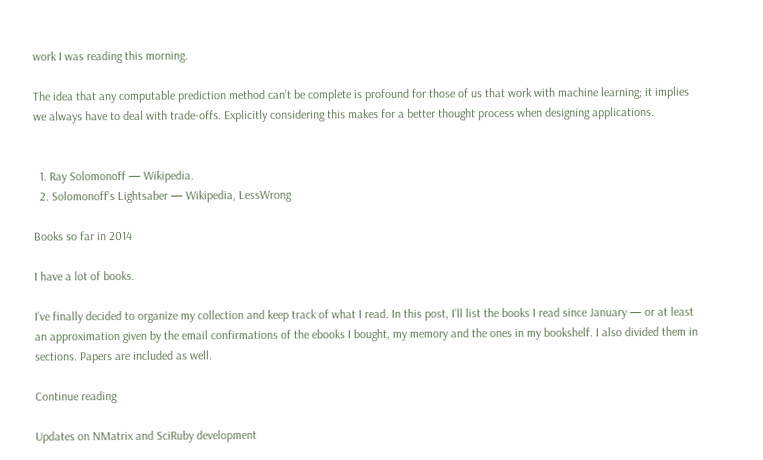work I was reading this morning.

The idea that any computable prediction method can’t be complete is profound for those of us that work with machine learning; it implies we always have to deal with trade-offs. Explicitly considering this makes for a better thought process when designing applications.


  1. Ray Solomonoff — Wikipedia.
  2. Solomonoff’s Lightsaber — Wikipedia, LessWrong

Books so far in 2014

I have a lot of books.

I’ve finally decided to organize my collection and keep track of what I read. In this post, I’ll list the books I read since January — or at least an approximation given by the email confirmations of the ebooks I bought, my memory and the ones in my bookshelf. I also divided them in sections. Papers are included as well.

Continue reading

Updates on NMatrix and SciRuby development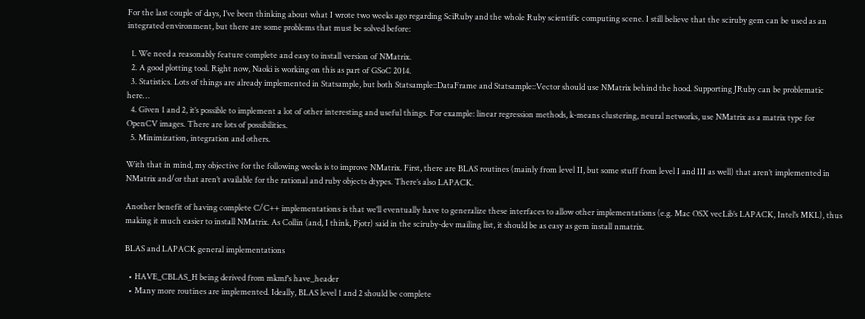For the last couple of days, I’ve been thinking about what I wrote two weeks ago regarding SciRuby and the whole Ruby scientific computing scene. I still believe that the sciruby gem can be used as an integrated environment, but there are some problems that must be solved before:

  1. We need a reasonably feature complete and easy to install version of NMatrix.
  2. A good plotting tool. Right now, Naoki is working on this as part of GSoC 2014.
  3. Statistics. Lots of things are already implemented in Statsample, but both Statsample::DataFrame and Statsample::Vector should use NMatrix behind the hood. Supporting JRuby can be problematic here…
  4. Given 1 and 2, it’s possible to implement a lot of other interesting and useful things. For example: linear regression methods, k-means clustering, neural networks, use NMatrix as a matrix type for OpenCV images. There are lots of possibilities.
  5. Minimization, integration and others.

With that in mind, my objective for the following weeks is to improve NMatrix. First, there are BLAS routines (mainly from level II, but some stuff from level I and III as well) that aren’t implemented in NMatrix and/or that aren’t available for the rational and ruby objects dtypes. There’s also LAPACK.

Another benefit of having complete C/C++ implementations is that we’ll eventually have to generalize these interfaces to allow other implementations (e.g. Mac OSX vecLib’s LAPACK, Intel’s MKL), thus making it much easier to install NMatrix. As Collin (and, I think, Pjotr) said in the sciruby-dev mailing list, it should be as easy as gem install nmatrix.

BLAS and LAPACK general implementations

  • HAVE_CBLAS_H being derived from mkmf‘s have_header
  • Many more routines are implemented. Ideally, BLAS level 1 and 2 should be complete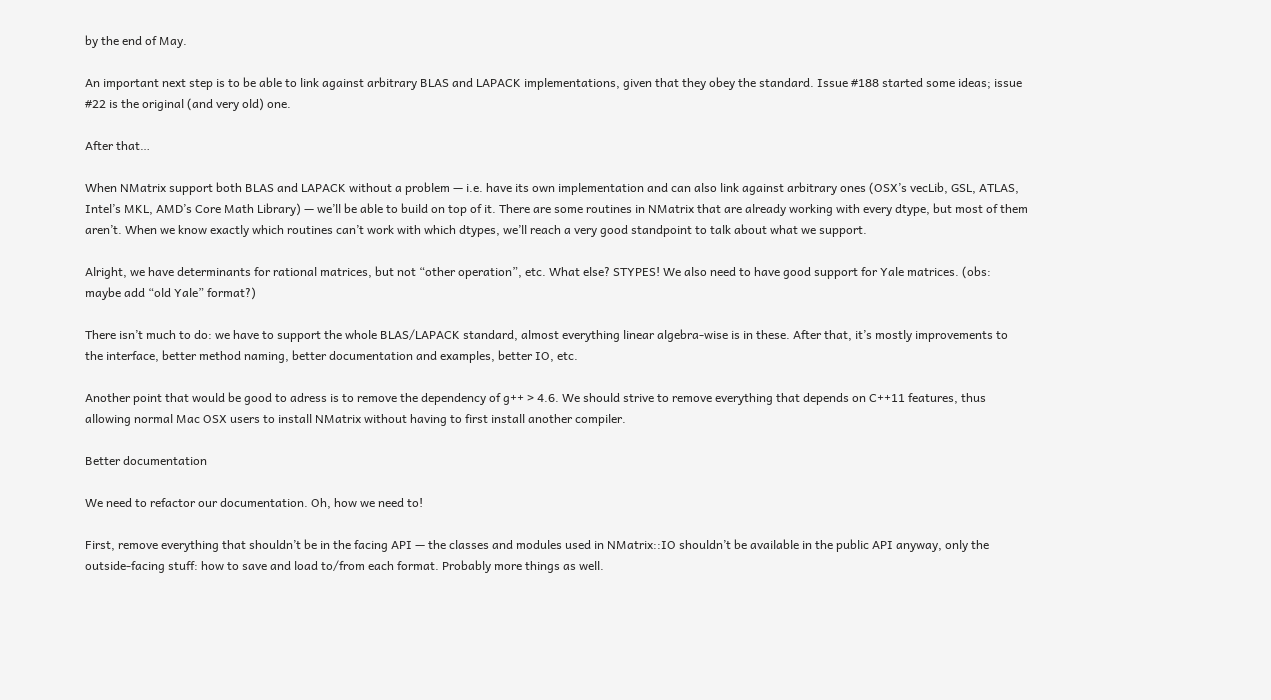by the end of May.

An important next step is to be able to link against arbitrary BLAS and LAPACK implementations, given that they obey the standard. Issue #188 started some ideas; issue #22 is the original (and very old) one.

After that…

When NMatrix support both BLAS and LAPACK without a problem — i.e. have its own implementation and can also link against arbitrary ones (OSX’s vecLib, GSL, ATLAS, Intel’s MKL, AMD’s Core Math Library) — we’ll be able to build on top of it. There are some routines in NMatrix that are already working with every dtype, but most of them aren’t. When we know exactly which routines can’t work with which dtypes, we’ll reach a very good standpoint to talk about what we support.

Alright, we have determinants for rational matrices, but not “other operation”, etc. What else? STYPES! We also need to have good support for Yale matrices. (obs: maybe add “old Yale” format?)

There isn’t much to do: we have to support the whole BLAS/LAPACK standard, almost everything linear algebra-wise is in these. After that, it’s mostly improvements to the interface, better method naming, better documentation and examples, better IO, etc.

Another point that would be good to adress is to remove the dependency of g++ > 4.6. We should strive to remove everything that depends on C++11 features, thus allowing normal Mac OSX users to install NMatrix without having to first install another compiler.

Better documentation

We need to refactor our documentation. Oh, how we need to!

First, remove everything that shouldn’t be in the facing API — the classes and modules used in NMatrix::IO shouldn’t be available in the public API anyway, only the outside-facing stuff: how to save and load to/from each format. Probably more things as well.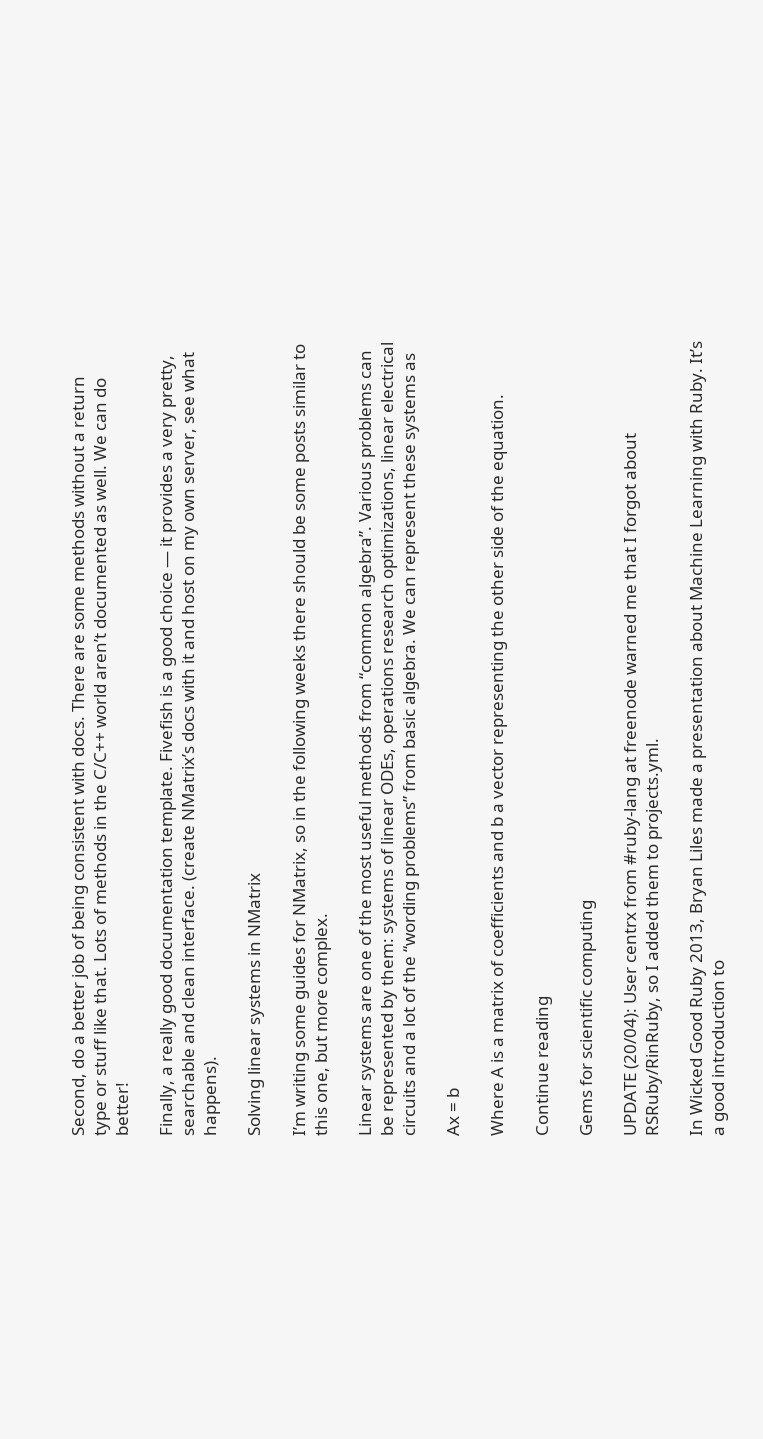Second, do a better job of being consistent with docs. There are some methods without a return type or stuff like that. Lots of methods in the C/C++ world aren’t documented as well. We can do better!

Finally, a really good documentation template. Fivefish is a good choice — it provides a very pretty, searchable and clean interface. (create NMatrix’s docs with it and host on my own server, see what happens).

Solving linear systems in NMatrix

I’m writing some guides for NMatrix, so in the following weeks there should be some posts similar to this one, but more complex.

Linear systems are one of the most useful methods from “common algebra”. Various problems can be represented by them: systems of linear ODEs, operations research optimizations, linear electrical circuits and a lot of the “wording problems” from basic algebra. We can represent these systems as

Ax = b

Where A is a matrix of coefficients and b a vector representing the other side of the equation.

Continue reading

Gems for scientific computing

UPDATE (20/04): User centrx from #ruby-lang at freenode warned me that I forgot about RSRuby/RinRuby, so I added them to projects.yml.

In Wicked Good Ruby 2013, Bryan Liles made a presentation about Machine Learning with Ruby. It’s a good introduction to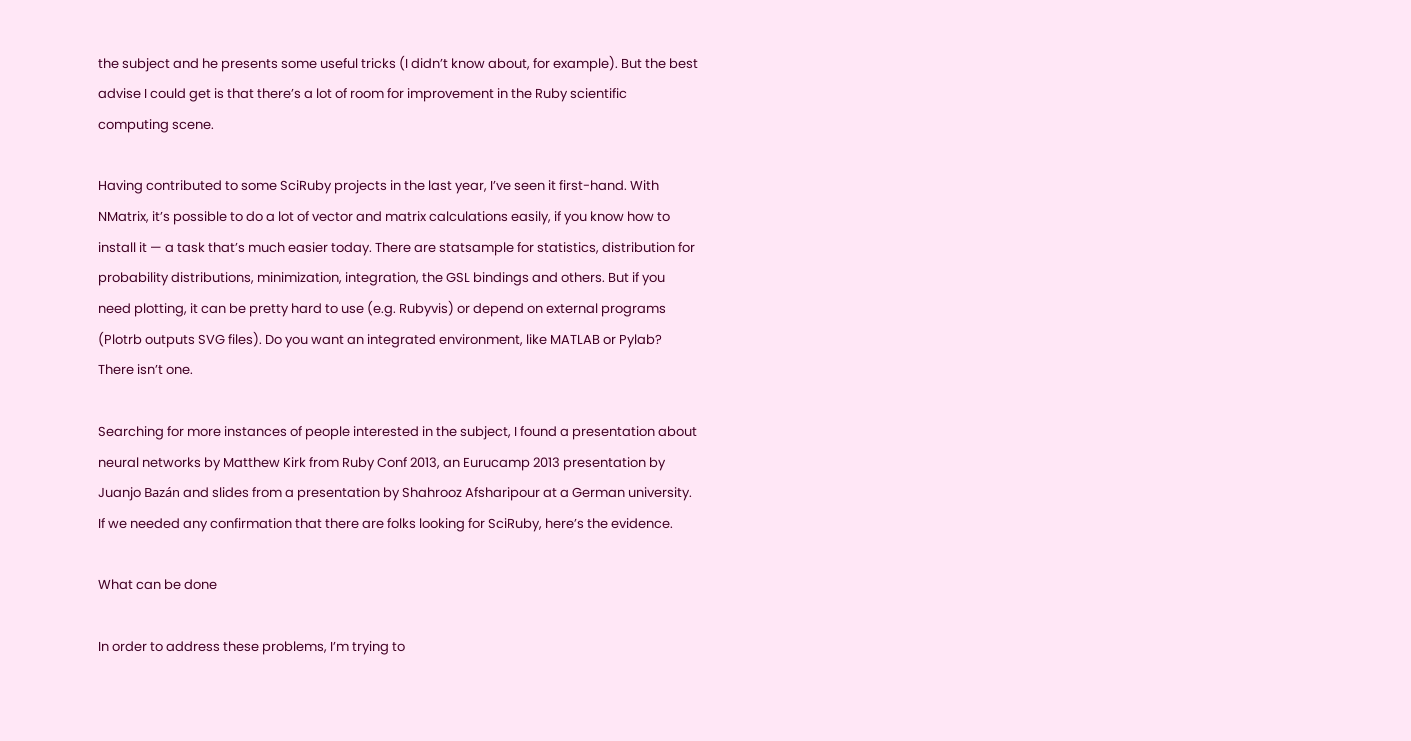the subject and he presents some useful tricks (I didn’t know about, for example). But the best advise I could get is that there’s a lot of room for improvement in the Ruby scientific computing scene.

Having contributed to some SciRuby projects in the last year, I’ve seen it first-hand. With NMatrix, it’s possible to do a lot of vector and matrix calculations easily, if you know how to install it — a task that’s much easier today. There are statsample for statistics, distribution for probability distributions, minimization, integration, the GSL bindings and others. But if you need plotting, it can be pretty hard to use (e.g. Rubyvis) or depend on external programs (Plotrb outputs SVG files). Do you want an integrated environment, like MATLAB or Pylab? There isn’t one.

Searching for more instances of people interested in the subject, I found a presentation about neural networks by Matthew Kirk from Ruby Conf 2013, an Eurucamp 2013 presentation by Juanjo Bazán and slides from a presentation by Shahrooz Afsharipour at a German university. If we needed any confirmation that there are folks looking for SciRuby, here’s the evidence.

What can be done

In order to address these problems, I’m trying to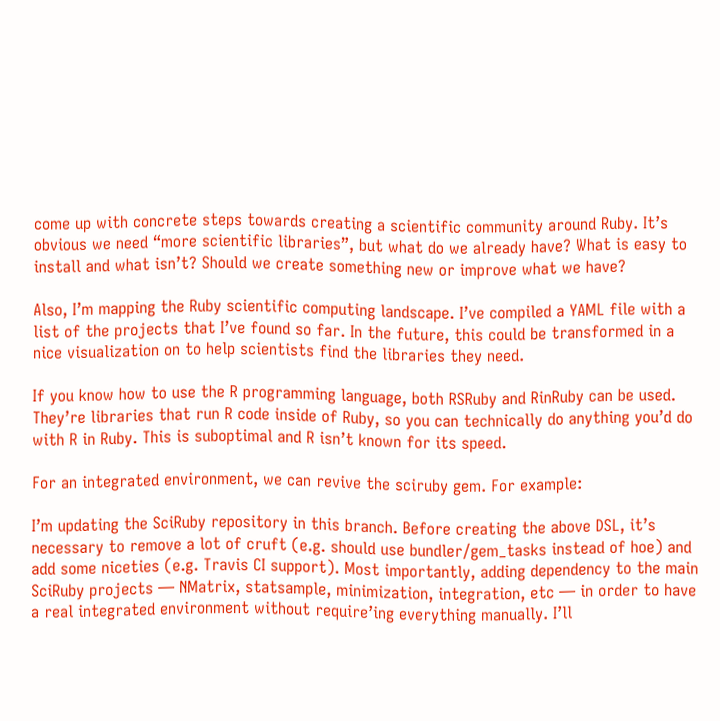come up with concrete steps towards creating a scientific community around Ruby. It’s obvious we need “more scientific libraries”, but what do we already have? What is easy to install and what isn’t? Should we create something new or improve what we have?

Also, I’m mapping the Ruby scientific computing landscape. I’ve compiled a YAML file with a list of the projects that I’ve found so far. In the future, this could be transformed in a nice visualization on to help scientists find the libraries they need.

If you know how to use the R programming language, both RSRuby and RinRuby can be used. They’re libraries that run R code inside of Ruby, so you can technically do anything you’d do with R in Ruby. This is suboptimal and R isn’t known for its speed.

For an integrated environment, we can revive the sciruby gem. For example:

I’m updating the SciRuby repository in this branch. Before creating the above DSL, it’s necessary to remove a lot of cruft (e.g. should use bundler/gem_tasks instead of hoe) and add some niceties (e.g. Travis CI support). Most importantly, adding dependency to the main SciRuby projects — NMatrix, statsample, minimization, integration, etc — in order to have a real integrated environment without require’ing everything manually. I’ll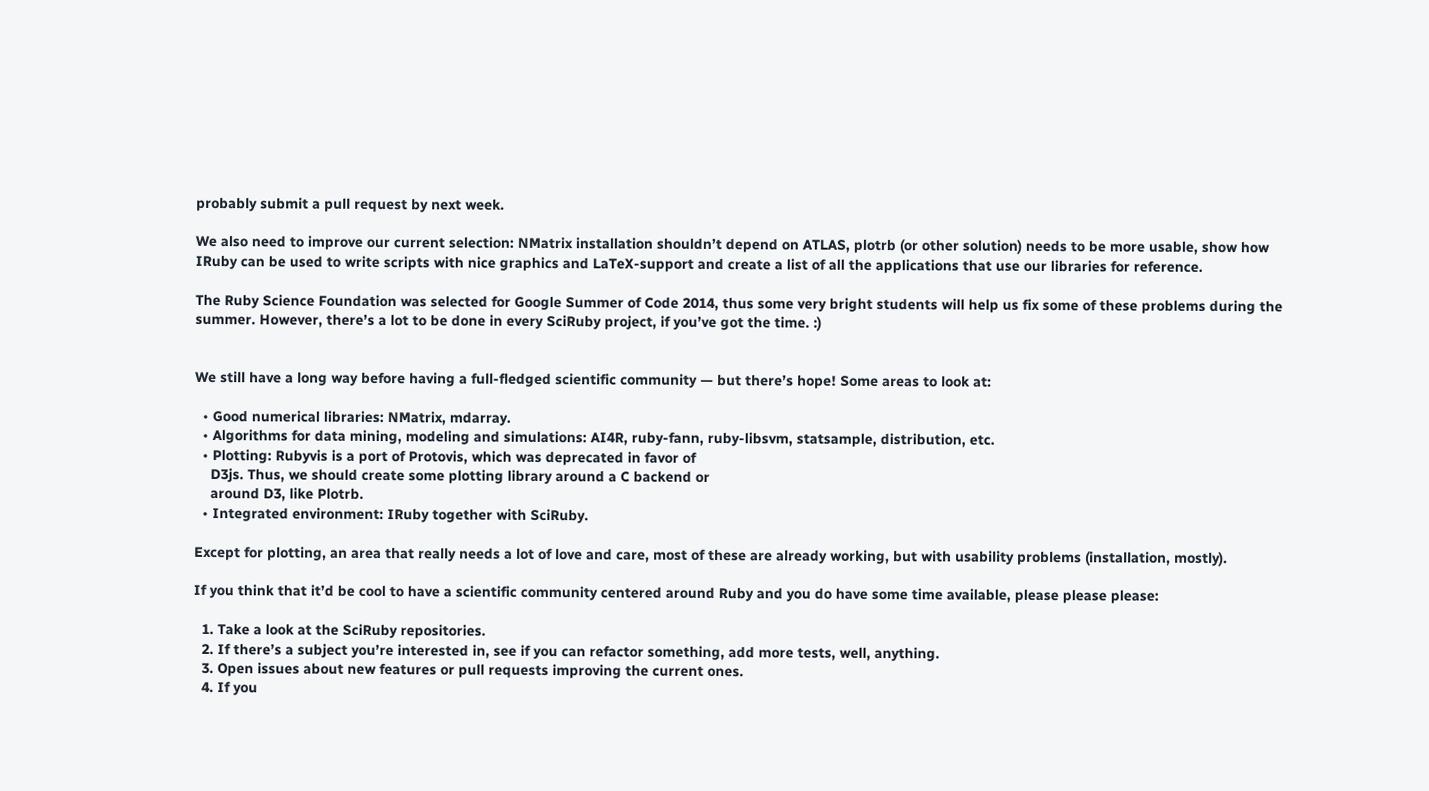probably submit a pull request by next week.

We also need to improve our current selection: NMatrix installation shouldn’t depend on ATLAS, plotrb (or other solution) needs to be more usable, show how IRuby can be used to write scripts with nice graphics and LaTeX-support and create a list of all the applications that use our libraries for reference.

The Ruby Science Foundation was selected for Google Summer of Code 2014, thus some very bright students will help us fix some of these problems during the summer. However, there’s a lot to be done in every SciRuby project, if you’ve got the time. :)


We still have a long way before having a full-fledged scientific community — but there’s hope! Some areas to look at:

  • Good numerical libraries: NMatrix, mdarray.
  • Algorithms for data mining, modeling and simulations: AI4R, ruby-fann, ruby-libsvm, statsample, distribution, etc.
  • Plotting: Rubyvis is a port of Protovis, which was deprecated in favor of
    D3js. Thus, we should create some plotting library around a C backend or
    around D3, like Plotrb.
  • Integrated environment: IRuby together with SciRuby.

Except for plotting, an area that really needs a lot of love and care, most of these are already working, but with usability problems (installation, mostly).

If you think that it’d be cool to have a scientific community centered around Ruby and you do have some time available, please please please:

  1. Take a look at the SciRuby repositories.
  2. If there’s a subject you’re interested in, see if you can refactor something, add more tests, well, anything.
  3. Open issues about new features or pull requests improving the current ones.
  4. If you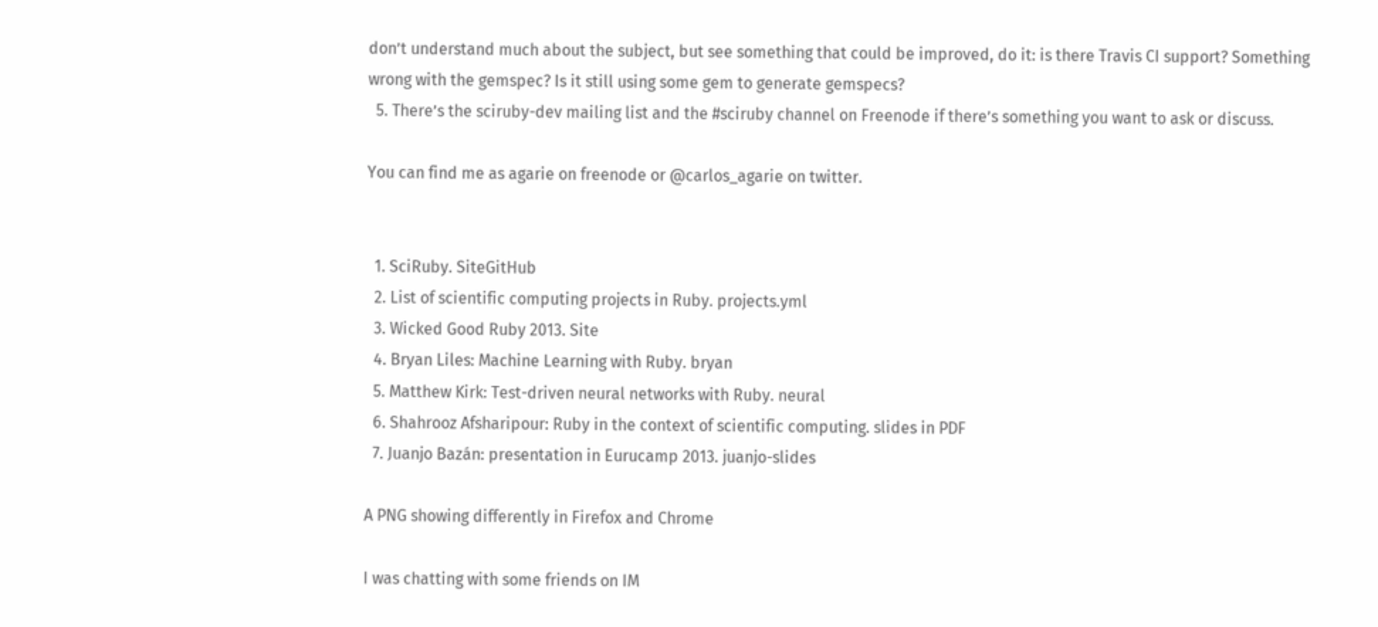don’t understand much about the subject, but see something that could be improved, do it: is there Travis CI support? Something wrong with the gemspec? Is it still using some gem to generate gemspecs?
  5. There’s the sciruby-dev mailing list and the #sciruby channel on Freenode if there’s something you want to ask or discuss.

You can find me as agarie on freenode or @carlos_agarie on twitter.


  1. SciRuby. SiteGitHub
  2. List of scientific computing projects in Ruby. projects.yml
  3. Wicked Good Ruby 2013. Site
  4. Bryan Liles: Machine Learning with Ruby. bryan
  5. Matthew Kirk: Test-driven neural networks with Ruby. neural
  6. Shahrooz Afsharipour: Ruby in the context of scientific computing. slides in PDF
  7. Juanjo Bazán: presentation in Eurucamp 2013. juanjo-slides

A PNG showing differently in Firefox and Chrome

I was chatting with some friends on IM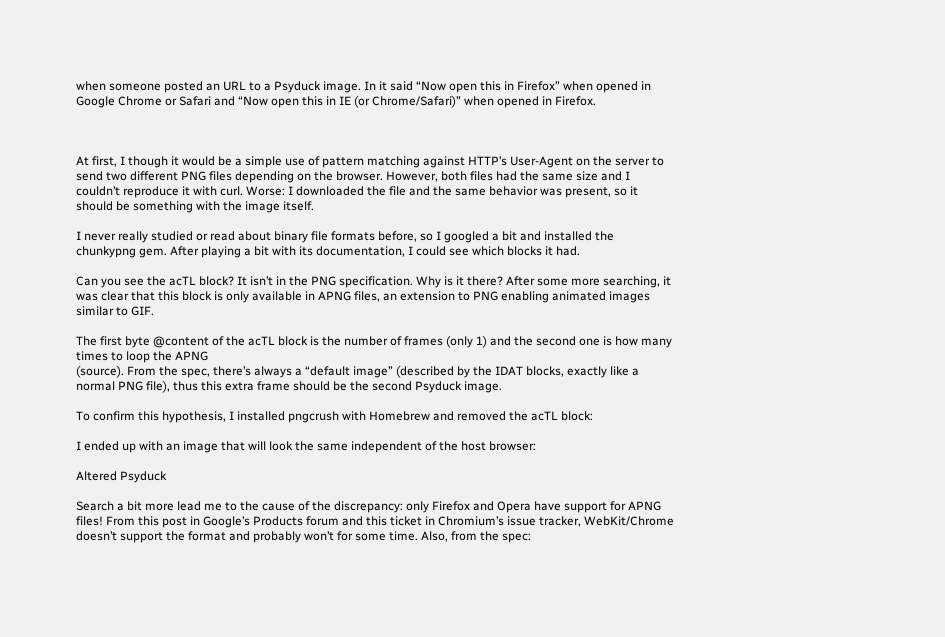when someone posted an URL to a Psyduck image. In it said “Now open this in Firefox” when opened in Google Chrome or Safari and “Now open this in IE (or Chrome/Safari)” when opened in Firefox.



At first, I though it would be a simple use of pattern matching against HTTP’s User-Agent on the server to send two different PNG files depending on the browser. However, both files had the same size and I couldn’t reproduce it with curl. Worse: I downloaded the file and the same behavior was present, so it should be something with the image itself.

I never really studied or read about binary file formats before, so I googled a bit and installed the chunkypng gem. After playing a bit with its documentation, I could see which blocks it had.

Can you see the acTL block? It isn’t in the PNG specification. Why is it there? After some more searching, it was clear that this block is only available in APNG files, an extension to PNG enabling animated images similar to GIF.

The first byte @content of the acTL block is the number of frames (only 1) and the second one is how many times to loop the APNG
(source). From the spec, there’s always a “default image” (described by the IDAT blocks, exactly like a normal PNG file), thus this extra frame should be the second Psyduck image.

To confirm this hypothesis, I installed pngcrush with Homebrew and removed the acTL block:

I ended up with an image that will look the same independent of the host browser:

Altered Psyduck

Search a bit more lead me to the cause of the discrepancy: only Firefox and Opera have support for APNG files! From this post in Google’s Products forum and this ticket in Chromium’s issue tracker, WebKit/Chrome doesn’t support the format and probably won’t for some time. Also, from the spec: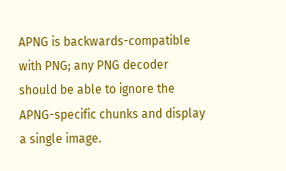APNG is backwards-compatible with PNG; any PNG decoder should be able to ignore the APNG-specific chunks and display a single image.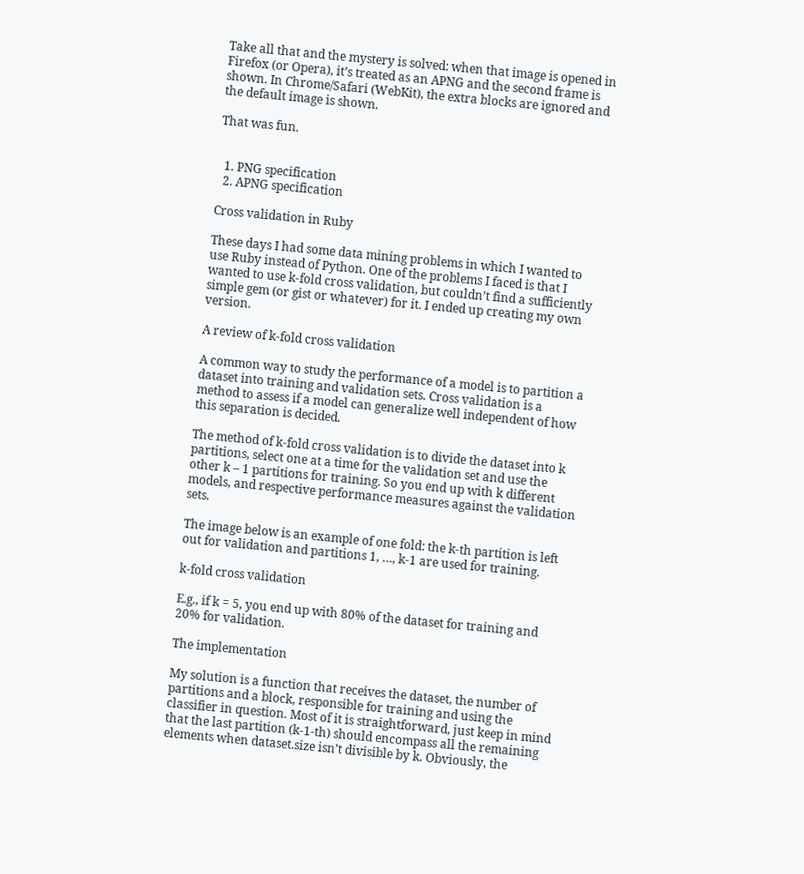Take all that and the mystery is solved: when that image is opened in Firefox (or Opera), it’s treated as an APNG and the second frame is shown. In Chrome/Safari (WebKit), the extra blocks are ignored and the default image is shown.

That was fun.


  1. PNG specification
  2. APNG specification

Cross validation in Ruby

These days I had some data mining problems in which I wanted to use Ruby instead of Python. One of the problems I faced is that I wanted to use k-fold cross validation, but couldn’t find a sufficiently simple gem (or gist or whatever) for it. I ended up creating my own version.

A review of k-fold cross validation

A common way to study the performance of a model is to partition a dataset into training and validation sets. Cross validation is a method to assess if a model can generalize well independent of how this separation is decided.

The method of k-fold cross validation is to divide the dataset into k partitions, select one at a time for the validation set and use the other k – 1 partitions for training. So you end up with k different models, and respective performance measures against the validation sets.

The image below is an example of one fold: the k-th partition is left out for validation and partitions 1, …, k-1 are used for training.

k-fold cross validation

E.g., if k = 5, you end up with 80% of the dataset for training and 20% for validation.

The implementation

My solution is a function that receives the dataset, the number of partitions and a block, responsible for training and using the classifier in question. Most of it is straightforward, just keep in mind that the last partition (k-1-th) should encompass all the remaining elements when dataset.size isn’t divisible by k. Obviously, the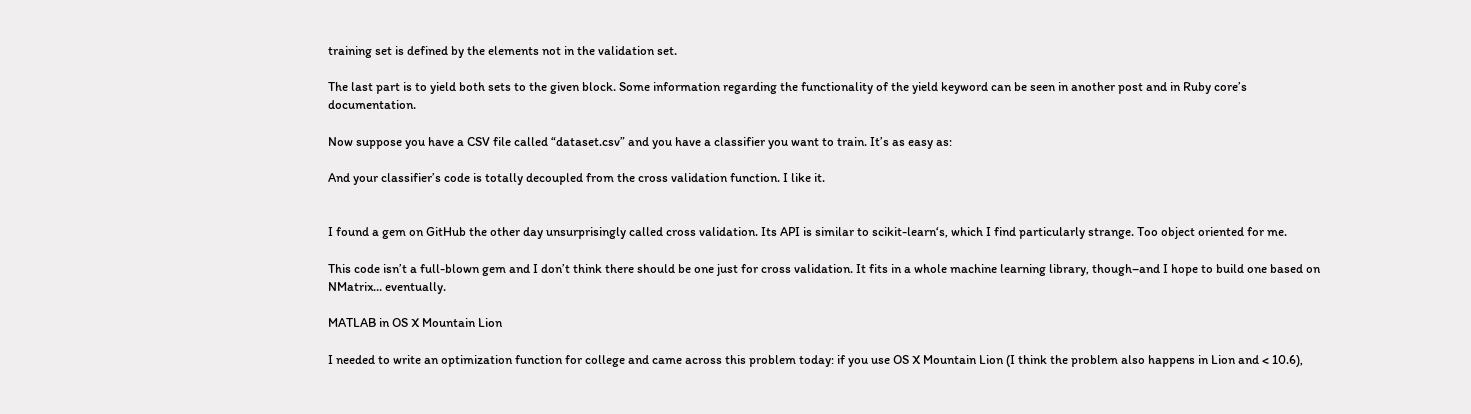training set is defined by the elements not in the validation set.

The last part is to yield both sets to the given block. Some information regarding the functionality of the yield keyword can be seen in another post and in Ruby core’s documentation.

Now suppose you have a CSV file called “dataset.csv” and you have a classifier you want to train. It’s as easy as:

And your classifier’s code is totally decoupled from the cross validation function. I like it.


I found a gem on GitHub the other day unsurprisingly called cross validation. Its API is similar to scikit-learn‘s, which I find particularly strange. Too object oriented for me.

This code isn’t a full-blown gem and I don’t think there should be one just for cross validation. It fits in a whole machine learning library, though–and I hope to build one based on NMatrix… eventually.

MATLAB in OS X Mountain Lion

I needed to write an optimization function for college and came across this problem today: if you use OS X Mountain Lion (I think the problem also happens in Lion and < 10.6),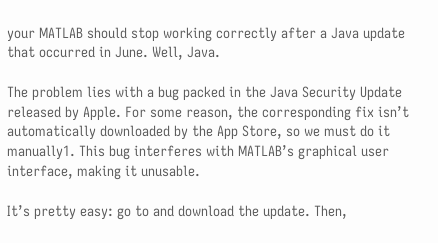your MATLAB should stop working correctly after a Java update that occurred in June. Well, Java.

The problem lies with a bug packed in the Java Security Update released by Apple. For some reason, the corresponding fix isn’t automatically downloaded by the App Store, so we must do it manually1. This bug interferes with MATLAB’s graphical user interface, making it unusable.

It’s pretty easy: go to and download the update. Then,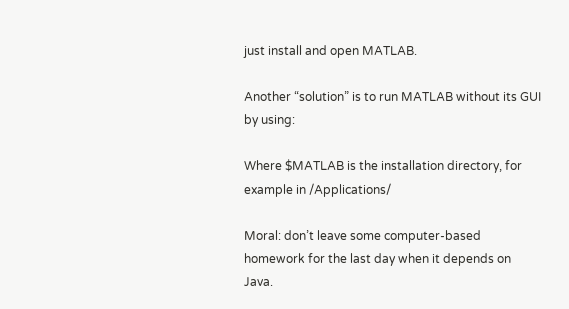just install and open MATLAB.

Another “solution” is to run MATLAB without its GUI by using:

Where $MATLAB is the installation directory, for example in /Applications/

Moral: don’t leave some computer-based homework for the last day when it depends on Java.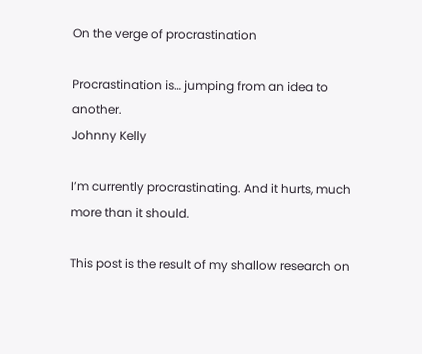On the verge of procrastination

Procrastination is… jumping from an idea to another.
Johnny Kelly

I’m currently procrastinating. And it hurts, much more than it should.

This post is the result of my shallow research on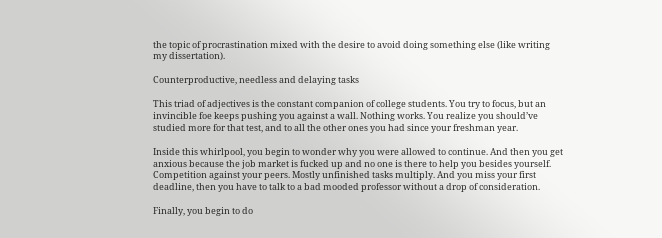the topic of procrastination mixed with the desire to avoid doing something else (like writing my dissertation).

Counterproductive, needless and delaying tasks

This triad of adjectives is the constant companion of college students. You try to focus, but an invincible foe keeps pushing you against a wall. Nothing works. You realize you should’ve studied more for that test, and to all the other ones you had since your freshman year.

Inside this whirlpool, you begin to wonder why you were allowed to continue. And then you get anxious because the job market is fucked up and no one is there to help you besides yourself. Competition against your peers. Mostly unfinished tasks multiply. And you miss your first deadline, then you have to talk to a bad mooded professor without a drop of consideration.

Finally, you begin to do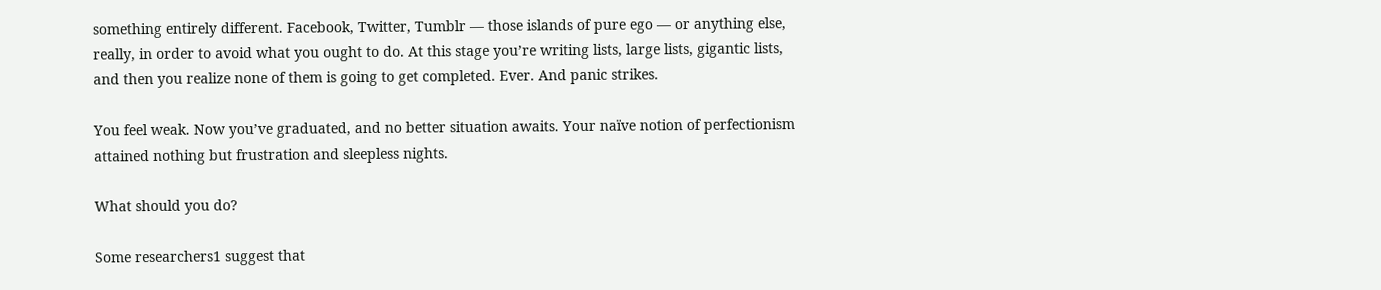something entirely different. Facebook, Twitter, Tumblr — those islands of pure ego — or anything else, really, in order to avoid what you ought to do. At this stage you’re writing lists, large lists, gigantic lists, and then you realize none of them is going to get completed. Ever. And panic strikes.

You feel weak. Now you’ve graduated, and no better situation awaits. Your naïve notion of perfectionism attained nothing but frustration and sleepless nights.

What should you do?

Some researchers1 suggest that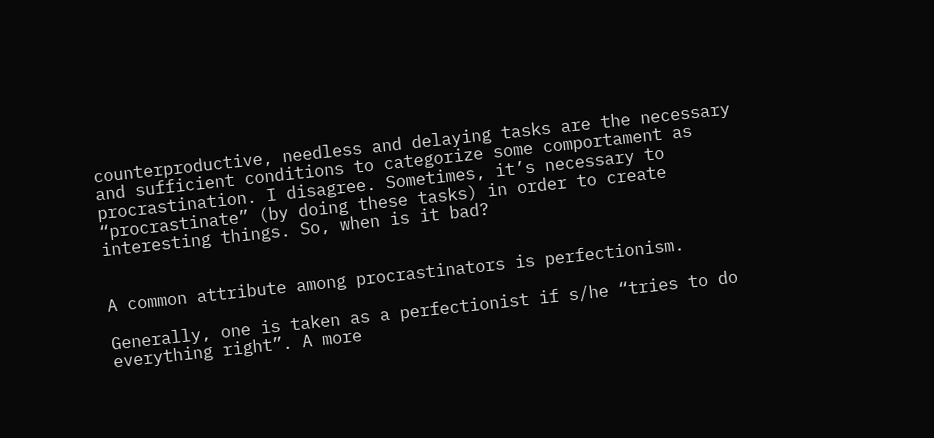counterproductive, needless and delaying tasks are the necessary and sufficient conditions to categorize some comportament as procrastination. I disagree. Sometimes, it’s necessary to “procrastinate” (by doing these tasks) in order to create interesting things. So, when is it bad?


A common attribute among procrastinators is perfectionism.

Generally, one is taken as a perfectionist if s/he “tries to do everything right”. A more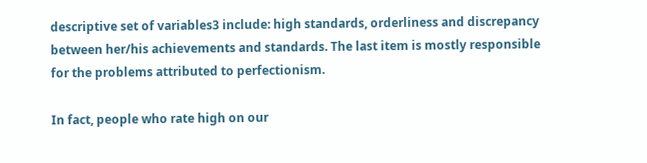descriptive set of variables3 include: high standards, orderliness and discrepancy between her/his achievements and standards. The last item is mostly responsible for the problems attributed to perfectionism.

In fact, people who rate high on our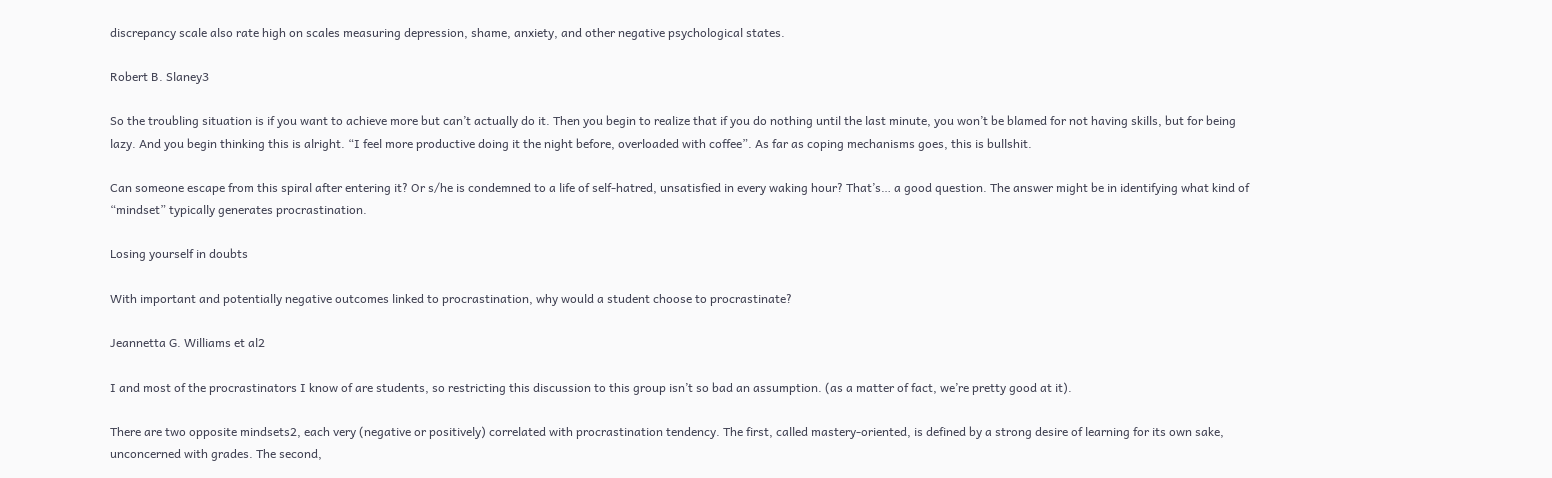discrepancy scale also rate high on scales measuring depression, shame, anxiety, and other negative psychological states.

Robert B. Slaney3

So the troubling situation is if you want to achieve more but can’t actually do it. Then you begin to realize that if you do nothing until the last minute, you won’t be blamed for not having skills, but for being lazy. And you begin thinking this is alright. “I feel more productive doing it the night before, overloaded with coffee”. As far as coping mechanisms goes, this is bullshit.

Can someone escape from this spiral after entering it? Or s/he is condemned to a life of self-hatred, unsatisfied in every waking hour? That’s… a good question. The answer might be in identifying what kind of “mindset” typically generates procrastination.

Losing yourself in doubts

With important and potentially negative outcomes linked to procrastination, why would a student choose to procrastinate?

Jeannetta G. Williams et al2

I and most of the procrastinators I know of are students, so restricting this discussion to this group isn’t so bad an assumption. (as a matter of fact, we’re pretty good at it).

There are two opposite mindsets2, each very (negative or positively) correlated with procrastination tendency. The first, called mastery-oriented, is defined by a strong desire of learning for its own sake, unconcerned with grades. The second,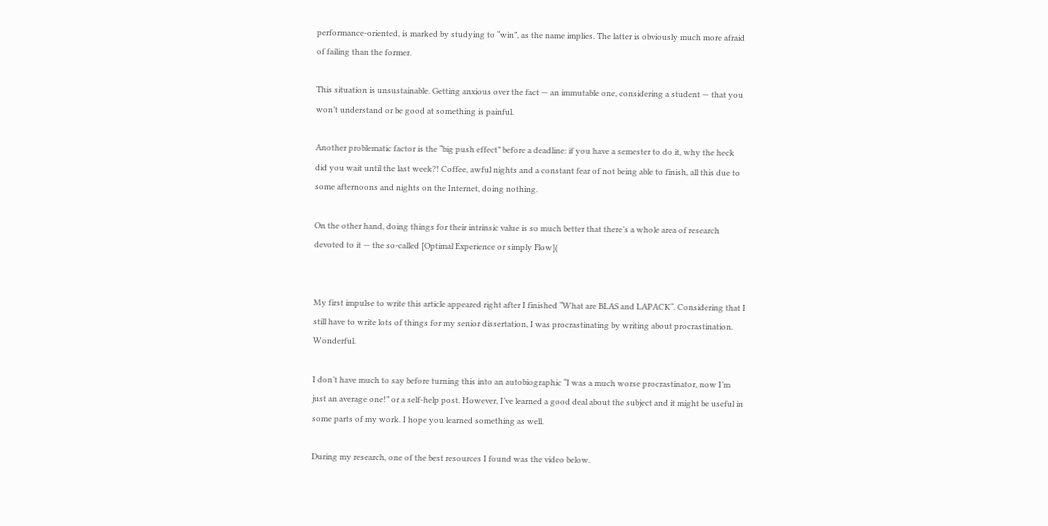performance-oriented, is marked by studying to “win”, as the name implies. The latter is obviously much more afraid of failing than the former.

This situation is unsustainable. Getting anxious over the fact — an immutable one, considering a student — that you won’t understand or be good at something is painful.

Another problematic factor is the “big push effect” before a deadline: if you have a semester to do it, why the heck did you wait until the last week?! Coffee, awful nights and a constant fear of not being able to finish, all this due to some afternoons and nights on the Internet, doing nothing.

On the other hand, doing things for their intrinsic value is so much better that there’s a whole area of research devoted to it — the so-called [Optimal Experience or simply Flow](


My first impulse to write this article appeared right after I finished “What are BLAS and LAPACK“. Considering that I still have to write lots of things for my senior dissertation, I was procrastinating by writing about procrastination. Wonderful.

I don’t have much to say before turning this into an autobiographic “I was a much worse procrastinator, now I’m just an average one!” or a self-help post. However, I’ve learned a good deal about the subject and it might be useful in some parts of my work. I hope you learned something as well.

During my research, one of the best resources I found was the video below.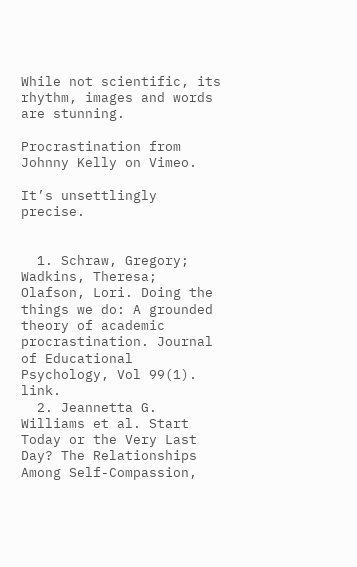While not scientific, its rhythm, images and words are stunning.

Procrastination from Johnny Kelly on Vimeo.

It’s unsettlingly precise.


  1. Schraw, Gregory; Wadkins, Theresa; Olafson, Lori. Doing the things we do: A grounded theory of academic procrastination. Journal of Educational Psychology, Vol 99(1). link.
  2. Jeannetta G. Williams et al. Start Today or the Very Last Day? The Relationships Among Self-Compassion,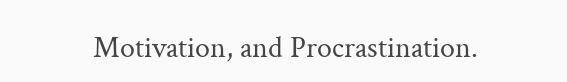Motivation, and Procrastination.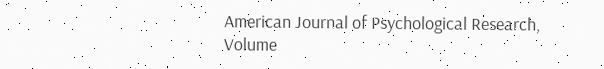American Journal of Psychological Research, Volume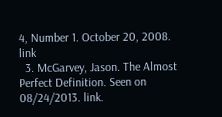4, Number 1. October 20, 2008. link
  3. McGarvey, Jason. The Almost Perfect Definition. Seen on 08/24/2013. link.